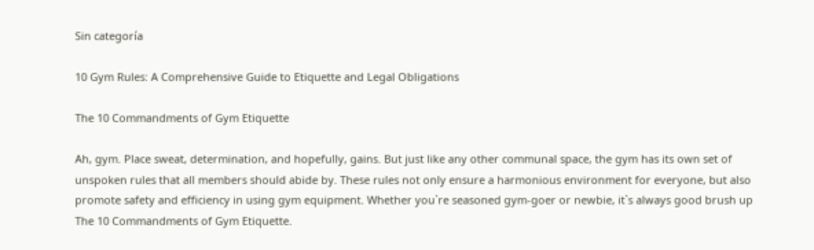Sin categoría

10 Gym Rules: A Comprehensive Guide to Etiquette and Legal Obligations

The 10 Commandments of Gym Etiquette

Ah, gym. Place sweat, determination, and hopefully, gains. But just like any other communal space, the gym has its own set of unspoken rules that all members should abide by. These rules not only ensure a harmonious environment for everyone, but also promote safety and efficiency in using gym equipment. Whether you`re seasoned gym-goer or newbie, it`s always good brush up The 10 Commandments of Gym Etiquette.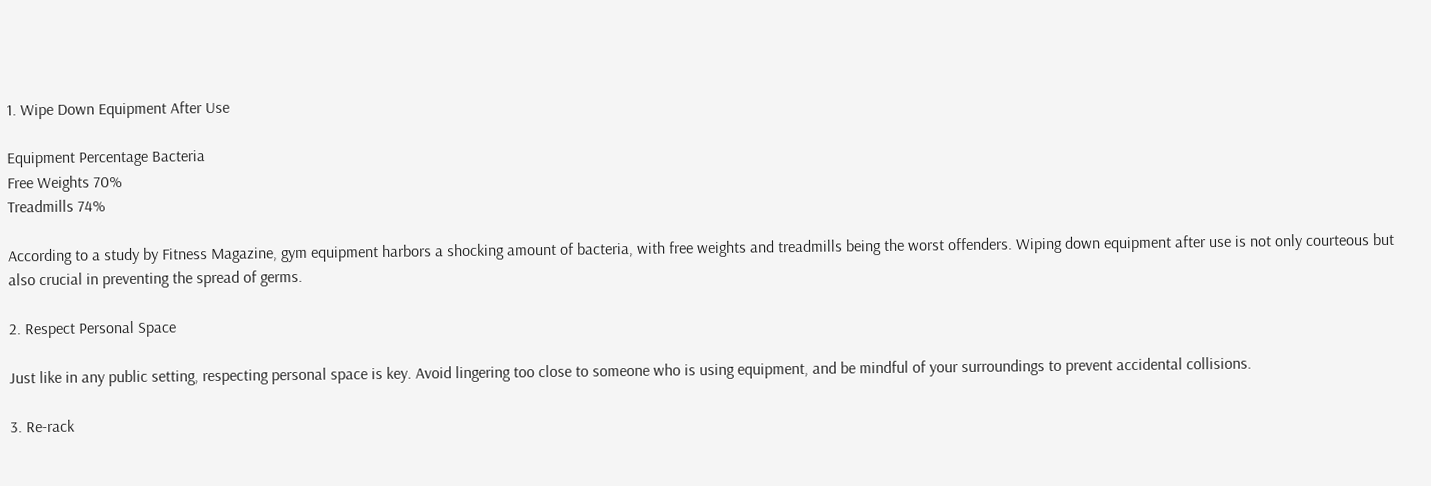1. Wipe Down Equipment After Use

Equipment Percentage Bacteria
Free Weights 70%
Treadmills 74%

According to a study by Fitness Magazine, gym equipment harbors a shocking amount of bacteria, with free weights and treadmills being the worst offenders. Wiping down equipment after use is not only courteous but also crucial in preventing the spread of germs.

2. Respect Personal Space

Just like in any public setting, respecting personal space is key. Avoid lingering too close to someone who is using equipment, and be mindful of your surroundings to prevent accidental collisions.

3. Re-rack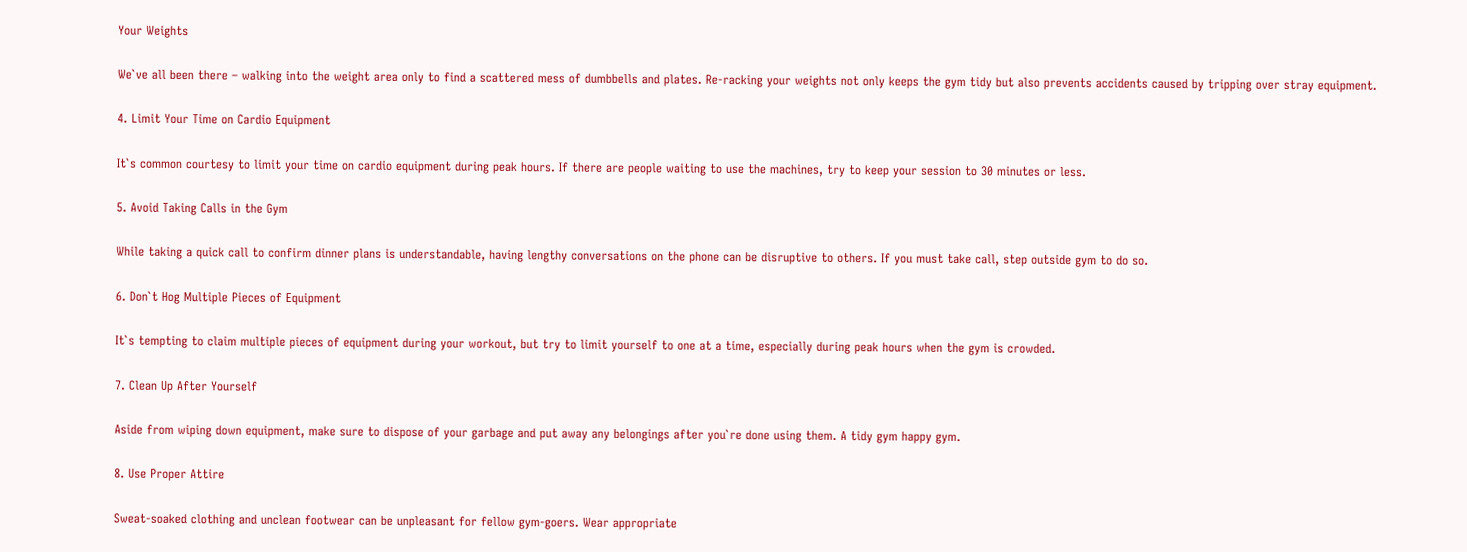Your Weights

We`ve all been there – walking into the weight area only to find a scattered mess of dumbbells and plates. Re-racking your weights not only keeps the gym tidy but also prevents accidents caused by tripping over stray equipment.

4. Limit Your Time on Cardio Equipment

It`s common courtesy to limit your time on cardio equipment during peak hours. If there are people waiting to use the machines, try to keep your session to 30 minutes or less.

5. Avoid Taking Calls in the Gym

While taking a quick call to confirm dinner plans is understandable, having lengthy conversations on the phone can be disruptive to others. If you must take call, step outside gym to do so.

6. Don`t Hog Multiple Pieces of Equipment

It`s tempting to claim multiple pieces of equipment during your workout, but try to limit yourself to one at a time, especially during peak hours when the gym is crowded.

7. Clean Up After Yourself

Aside from wiping down equipment, make sure to dispose of your garbage and put away any belongings after you`re done using them. A tidy gym happy gym.

8. Use Proper Attire

Sweat-soaked clothing and unclean footwear can be unpleasant for fellow gym-goers. Wear appropriate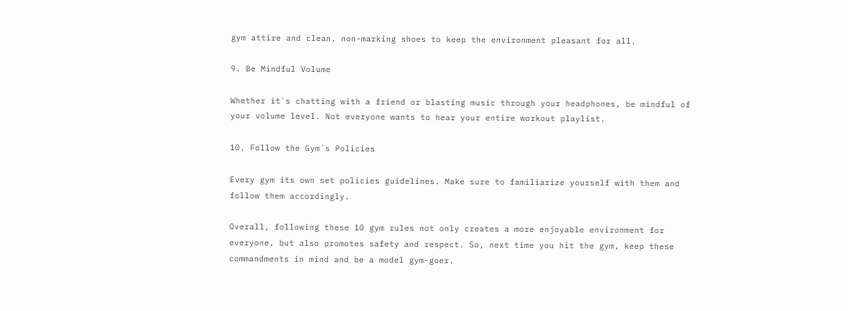gym attire and clean, non-marking shoes to keep the environment pleasant for all.

9. Be Mindful Volume

Whether it`s chatting with a friend or blasting music through your headphones, be mindful of your volume level. Not everyone wants to hear your entire workout playlist.

10. Follow the Gym`s Policies

Every gym its own set policies guidelines. Make sure to familiarize yourself with them and follow them accordingly.

Overall, following these 10 gym rules not only creates a more enjoyable environment for everyone, but also promotes safety and respect. So, next time you hit the gym, keep these commandments in mind and be a model gym-goer.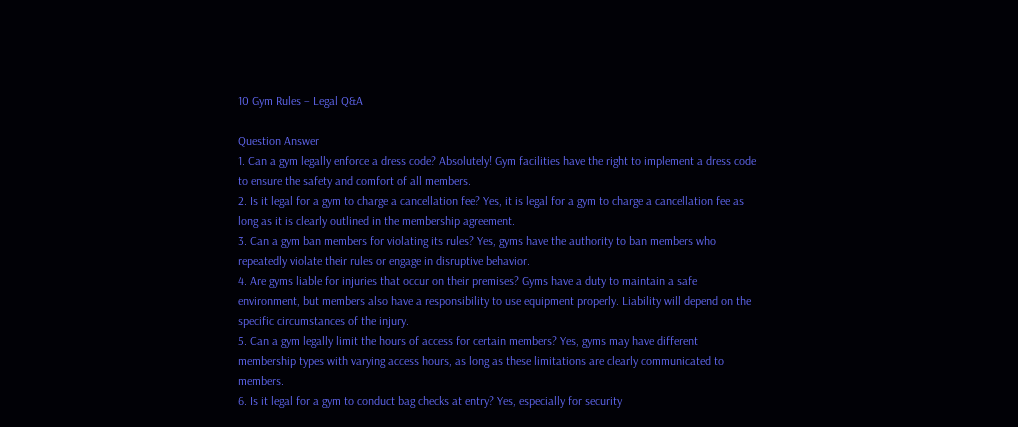10 Gym Rules – Legal Q&A

Question Answer
1. Can a gym legally enforce a dress code? Absolutely! Gym facilities have the right to implement a dress code to ensure the safety and comfort of all members.
2. Is it legal for a gym to charge a cancellation fee? Yes, it is legal for a gym to charge a cancellation fee as long as it is clearly outlined in the membership agreement.
3. Can a gym ban members for violating its rules? Yes, gyms have the authority to ban members who repeatedly violate their rules or engage in disruptive behavior.
4. Are gyms liable for injuries that occur on their premises? Gyms have a duty to maintain a safe environment, but members also have a responsibility to use equipment properly. Liability will depend on the specific circumstances of the injury.
5. Can a gym legally limit the hours of access for certain members? Yes, gyms may have different membership types with varying access hours, as long as these limitations are clearly communicated to members.
6. Is it legal for a gym to conduct bag checks at entry? Yes, especially for security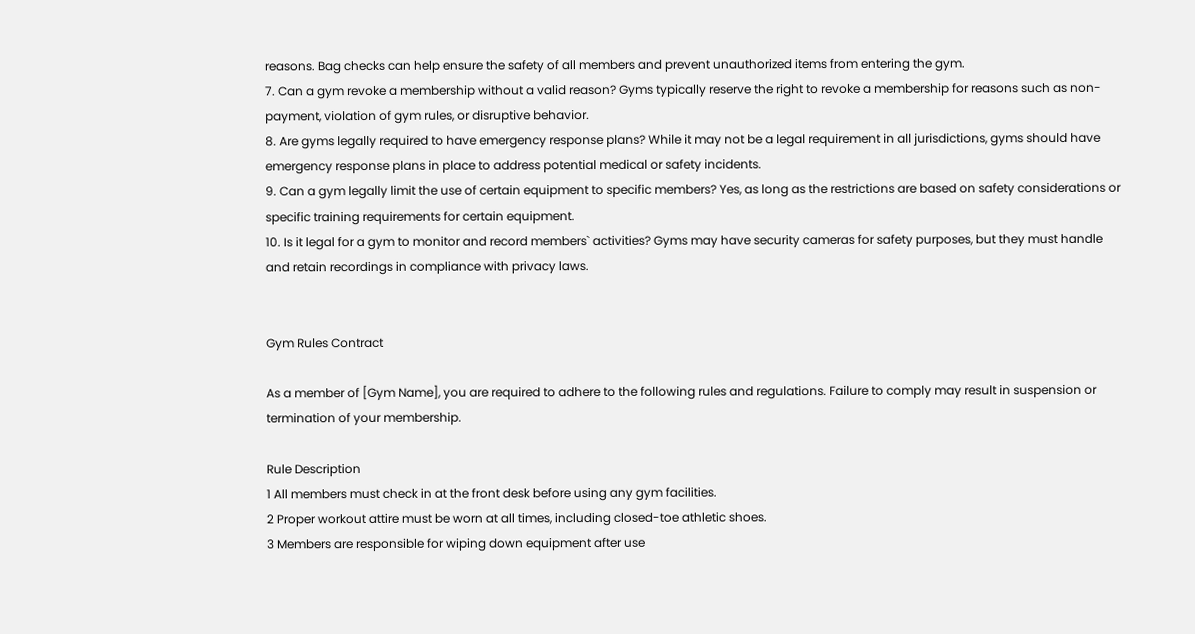reasons. Bag checks can help ensure the safety of all members and prevent unauthorized items from entering the gym.
7. Can a gym revoke a membership without a valid reason? Gyms typically reserve the right to revoke a membership for reasons such as non-payment, violation of gym rules, or disruptive behavior.
8. Are gyms legally required to have emergency response plans? While it may not be a legal requirement in all jurisdictions, gyms should have emergency response plans in place to address potential medical or safety incidents.
9. Can a gym legally limit the use of certain equipment to specific members? Yes, as long as the restrictions are based on safety considerations or specific training requirements for certain equipment.
10. Is it legal for a gym to monitor and record members` activities? Gyms may have security cameras for safety purposes, but they must handle and retain recordings in compliance with privacy laws.


Gym Rules Contract

As a member of [Gym Name], you are required to adhere to the following rules and regulations. Failure to comply may result in suspension or termination of your membership.

Rule Description
1 All members must check in at the front desk before using any gym facilities.
2 Proper workout attire must be worn at all times, including closed-toe athletic shoes.
3 Members are responsible for wiping down equipment after use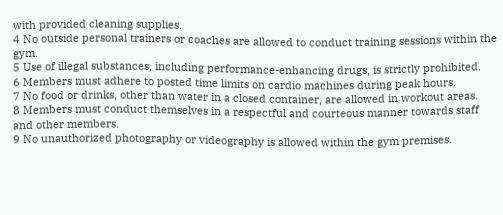with provided cleaning supplies.
4 No outside personal trainers or coaches are allowed to conduct training sessions within the gym.
5 Use of illegal substances, including performance-enhancing drugs, is strictly prohibited.
6 Members must adhere to posted time limits on cardio machines during peak hours.
7 No food or drinks, other than water in a closed container, are allowed in workout areas.
8 Members must conduct themselves in a respectful and courteous manner towards staff and other members.
9 No unauthorized photography or videography is allowed within the gym premises.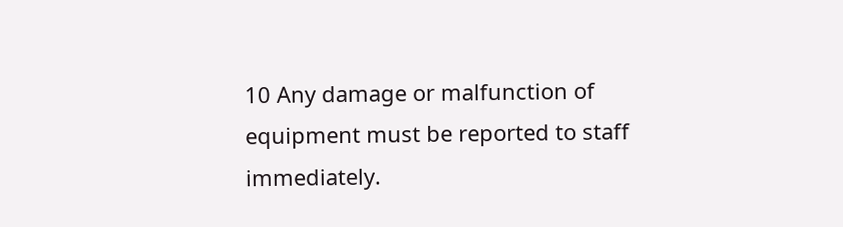10 Any damage or malfunction of equipment must be reported to staff immediately.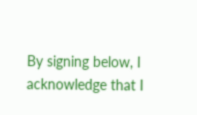By signing below, I acknowledge that I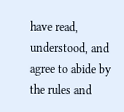have read, understood, and agree to abide by the rules and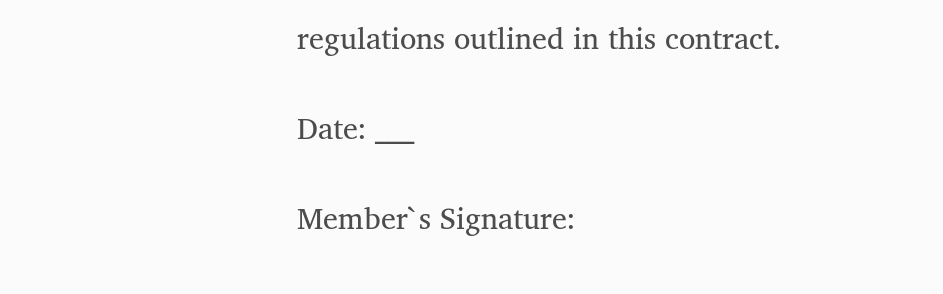regulations outlined in this contract.

Date: ___

Member`s Signature: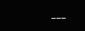___